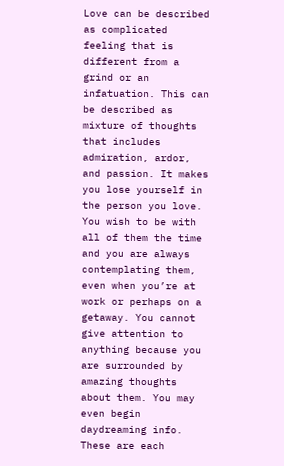Love can be described as complicated feeling that is different from a grind or an infatuation. This can be described as mixture of thoughts that includes admiration, ardor, and passion. It makes you lose yourself in the person you love. You wish to be with all of them the time and you are always contemplating them, even when you’re at work or perhaps on a getaway. You cannot give attention to anything because you are surrounded by amazing thoughts about them. You may even begin daydreaming info. These are each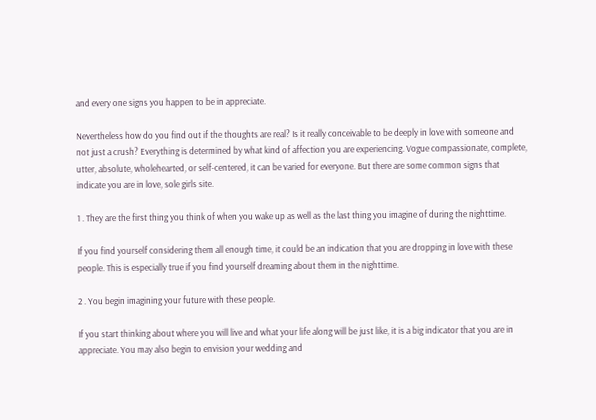and every one signs you happen to be in appreciate.

Nevertheless how do you find out if the thoughts are real? Is it really conceivable to be deeply in love with someone and not just a crush? Everything is determined by what kind of affection you are experiencing. Vogue compassionate, complete, utter, absolute, wholehearted, or self-centered, it can be varied for everyone. But there are some common signs that indicate you are in love, sole girls site.

1 . They are the first thing you think of when you wake up as well as the last thing you imagine of during the nighttime.

If you find yourself considering them all enough time, it could be an indication that you are dropping in love with these people. This is especially true if you find yourself dreaming about them in the nighttime.

2 . You begin imagining your future with these people.

If you start thinking about where you will live and what your life along will be just like, it is a big indicator that you are in appreciate. You may also begin to envision your wedding and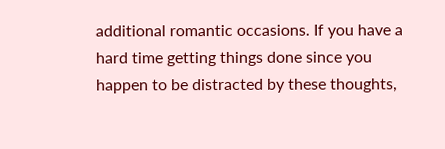additional romantic occasions. If you have a hard time getting things done since you happen to be distracted by these thoughts,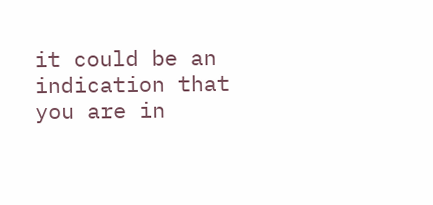it could be an indication that you are in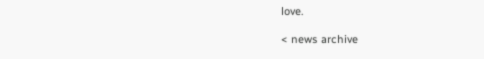love.

< news archive